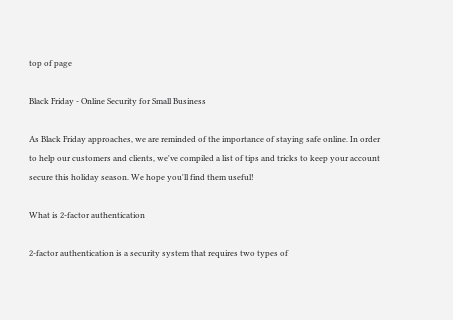top of page

Black Friday - Online Security for Small Business

As Black Friday approaches, we are reminded of the importance of staying safe online. In order to help our customers and clients, we've compiled a list of tips and tricks to keep your account secure this holiday season. We hope you'll find them useful!

What is 2-factor authentication

2-factor authentication is a security system that requires two types of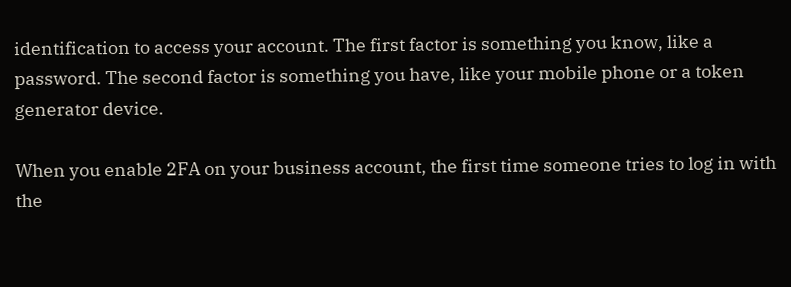identification to access your account. The first factor is something you know, like a password. The second factor is something you have, like your mobile phone or a token generator device.

When you enable 2FA on your business account, the first time someone tries to log in with the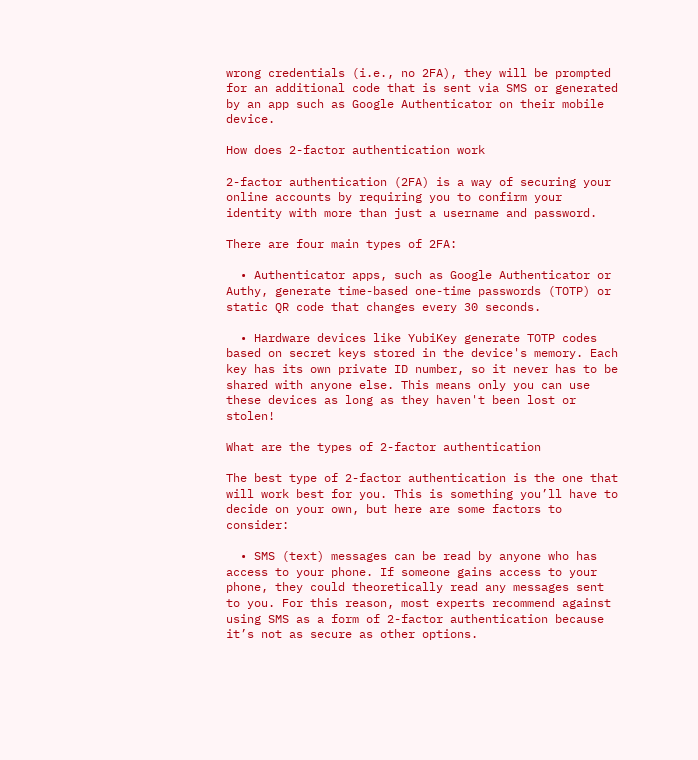wrong credentials (i.e., no 2FA), they will be prompted for an additional code that is sent via SMS or generated by an app such as Google Authenticator on their mobile device.

How does 2-factor authentication work

2-factor authentication (2FA) is a way of securing your online accounts by requiring you to confirm your identity with more than just a username and password.

There are four main types of 2FA:

  • Authenticator apps, such as Google Authenticator or Authy, generate time-based one-time passwords (TOTP) or static QR code that changes every 30 seconds.

  • Hardware devices like YubiKey generate TOTP codes based on secret keys stored in the device's memory. Each key has its own private ID number, so it never has to be shared with anyone else. This means only you can use these devices as long as they haven't been lost or stolen!

What are the types of 2-factor authentication

The best type of 2-factor authentication is the one that will work best for you. This is something you’ll have to decide on your own, but here are some factors to consider:

  • SMS (text) messages can be read by anyone who has access to your phone. If someone gains access to your phone, they could theoretically read any messages sent to you. For this reason, most experts recommend against using SMS as a form of 2-factor authentication because it’s not as secure as other options.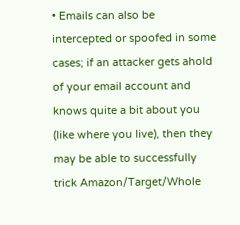• Emails can also be intercepted or spoofed in some cases; if an attacker gets ahold of your email account and knows quite a bit about you (like where you live), then they may be able to successfully trick Amazon/Target/Whole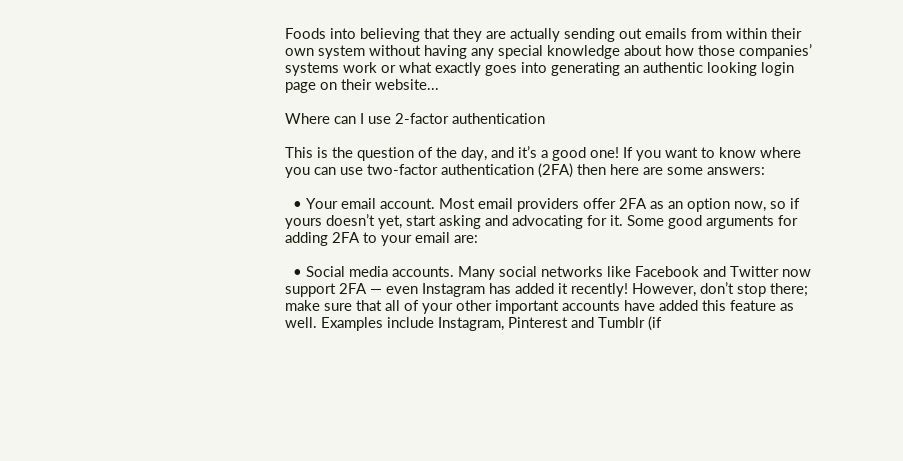Foods into believing that they are actually sending out emails from within their own system without having any special knowledge about how those companies’ systems work or what exactly goes into generating an authentic looking login page on their website...

Where can I use 2-factor authentication

This is the question of the day, and it’s a good one! If you want to know where you can use two-factor authentication (2FA) then here are some answers:

  • Your email account. Most email providers offer 2FA as an option now, so if yours doesn’t yet, start asking and advocating for it. Some good arguments for adding 2FA to your email are:

  • Social media accounts. Many social networks like Facebook and Twitter now support 2FA — even Instagram has added it recently! However, don’t stop there; make sure that all of your other important accounts have added this feature as well. Examples include Instagram, Pinterest and Tumblr (if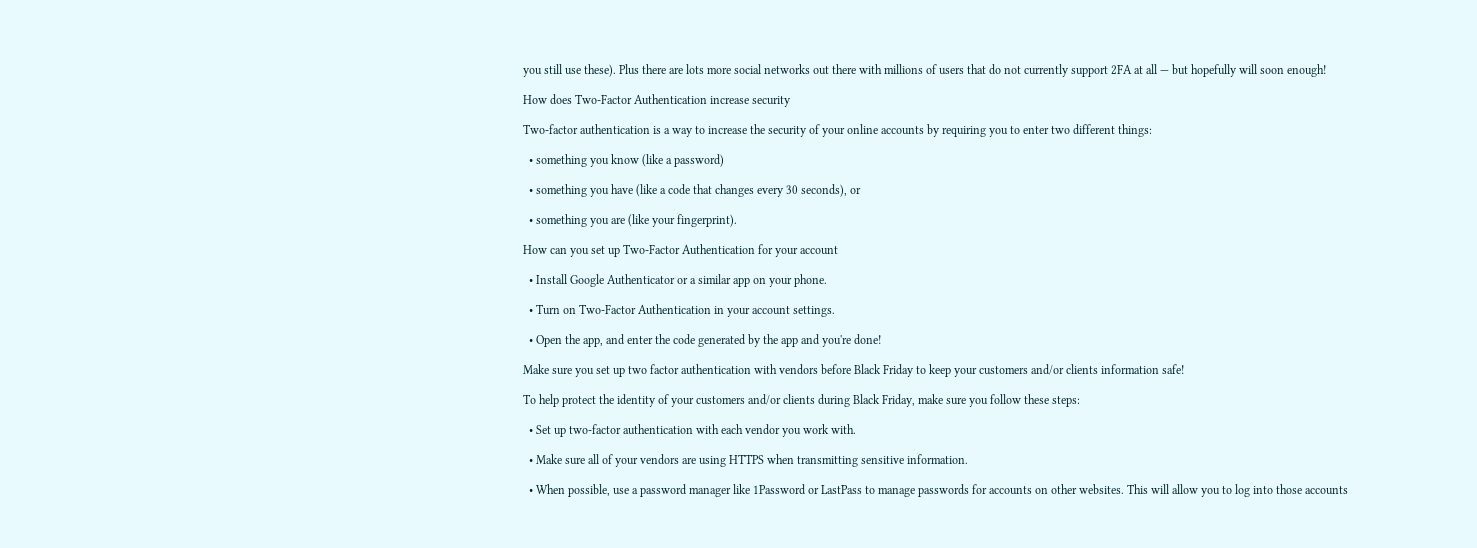you still use these). Plus there are lots more social networks out there with millions of users that do not currently support 2FA at all — but hopefully will soon enough!

How does Two-Factor Authentication increase security

Two-factor authentication is a way to increase the security of your online accounts by requiring you to enter two different things:

  • something you know (like a password)

  • something you have (like a code that changes every 30 seconds), or

  • something you are (like your fingerprint).

How can you set up Two-Factor Authentication for your account

  • Install Google Authenticator or a similar app on your phone.

  • Turn on Two-Factor Authentication in your account settings.

  • Open the app, and enter the code generated by the app and you're done!

Make sure you set up two factor authentication with vendors before Black Friday to keep your customers and/or clients information safe!

To help protect the identity of your customers and/or clients during Black Friday, make sure you follow these steps:

  • Set up two-factor authentication with each vendor you work with.

  • Make sure all of your vendors are using HTTPS when transmitting sensitive information.

  • When possible, use a password manager like 1Password or LastPass to manage passwords for accounts on other websites. This will allow you to log into those accounts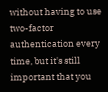without having to use two-factor authentication every time, but it's still important that you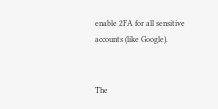enable 2FA for all sensitive accounts (like Google).


The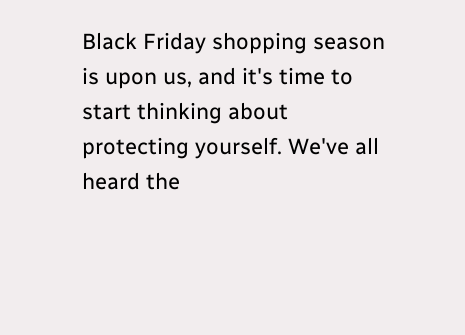Black Friday shopping season is upon us, and it's time to start thinking about protecting yourself. We've all heard the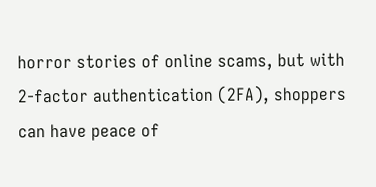horror stories of online scams, but with 2-factor authentication (2FA), shoppers can have peace of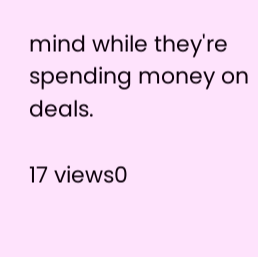mind while they're spending money on deals.

17 views0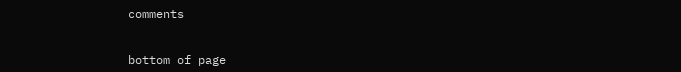comments


bottom of page